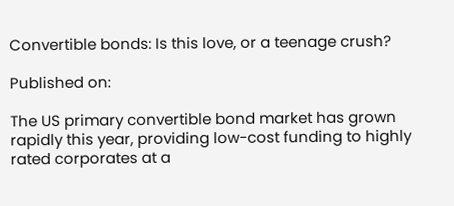Convertible bonds: Is this love, or a teenage crush?

Published on:

The US primary convertible bond market has grown rapidly this year, providing low-cost funding to highly rated corporates at a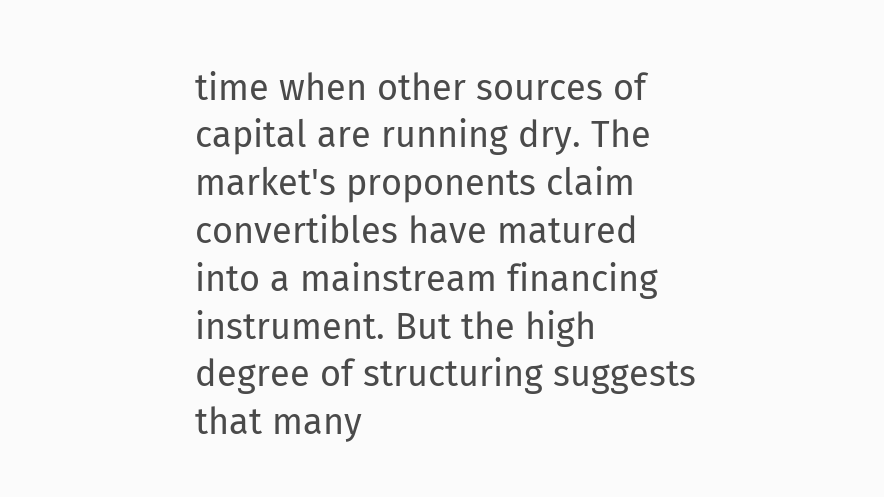time when other sources of capital are running dry. The market's proponents claim convertibles have matured into a mainstream financing instrument. But the high degree of structuring suggests that many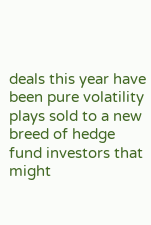deals this year have been pure volatility plays sold to a new breed of hedge fund investors that might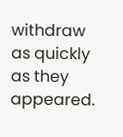withdraw as quickly as they appeared.